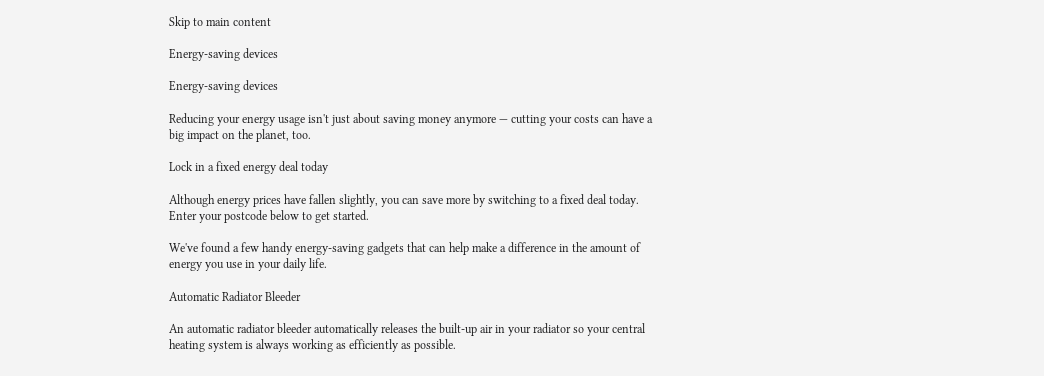Skip to main content

Energy-saving devices

Energy-saving devices

Reducing your energy usage isn't just about saving money anymore — cutting your costs can have a big impact on the planet, too.

Lock in a fixed energy deal today

Although energy prices have fallen slightly, you can save more by switching to a fixed deal today. Enter your postcode below to get started.

We've found a few handy energy-saving gadgets that can help make a difference in the amount of energy you use in your daily life.

Automatic Radiator Bleeder

An automatic radiator bleeder automatically releases the built-up air in your radiator so your central heating system is always working as efficiently as possible.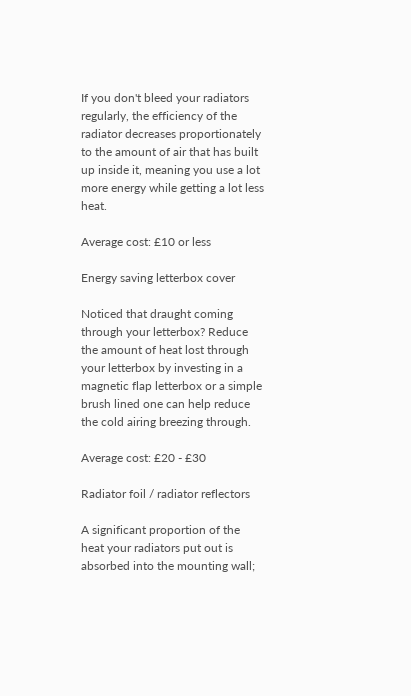If you don't bleed your radiators regularly, the efficiency of the radiator decreases proportionately to the amount of air that has built up inside it, meaning you use a lot more energy while getting a lot less heat.

Average cost: £10 or less

Energy saving letterbox cover

Noticed that draught coming through your letterbox? Reduce the amount of heat lost through your letterbox by investing in a magnetic flap letterbox or a simple brush lined one can help reduce the cold airing breezing through.

Average cost: £20 - £30

Radiator foil / radiator reflectors

A significant proportion of the heat your radiators put out is absorbed into the mounting wall;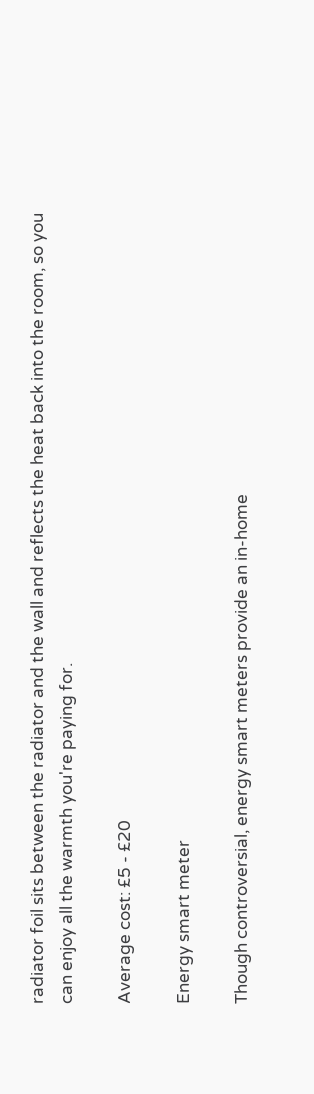radiator foil sits between the radiator and the wall and reflects the heat back into the room, so you can enjoy all the warmth you're paying for.

Average cost: £5 - £20

Energy smart meter

Though controversial, energy smart meters provide an in-home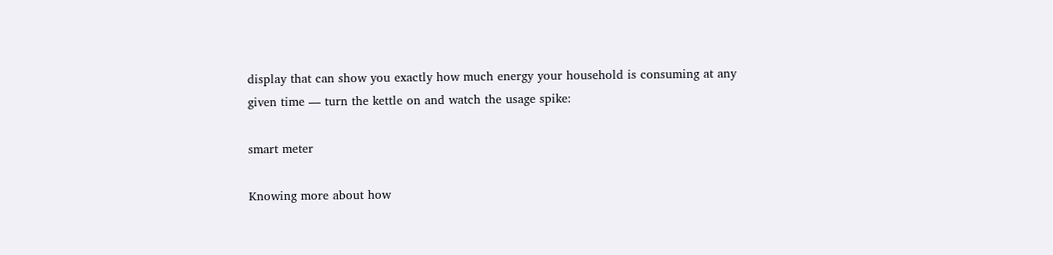display that can show you exactly how much energy your household is consuming at any given time — turn the kettle on and watch the usage spike:

smart meter

Knowing more about how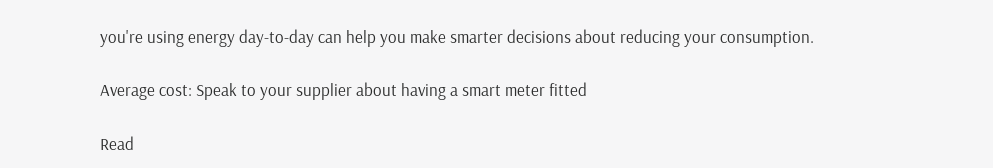you're using energy day-to-day can help you make smarter decisions about reducing your consumption.

Average cost: Speak to your supplier about having a smart meter fitted

Read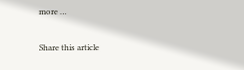more …

Share this article